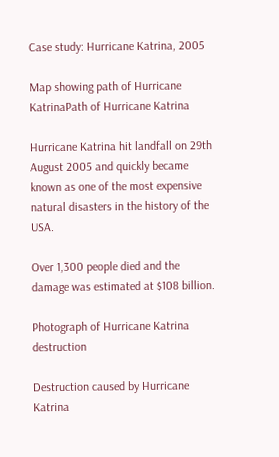Case study: Hurricane Katrina, 2005

Map showing path of Hurricane KatrinaPath of Hurricane Katrina

Hurricane Katrina hit landfall on 29th August 2005 and quickly became known as one of the most expensive natural disasters in the history of the USA.

Over 1,300 people died and the damage was estimated at $108 billion.

Photograph of Hurricane Katrina destruction

Destruction caused by Hurricane Katrina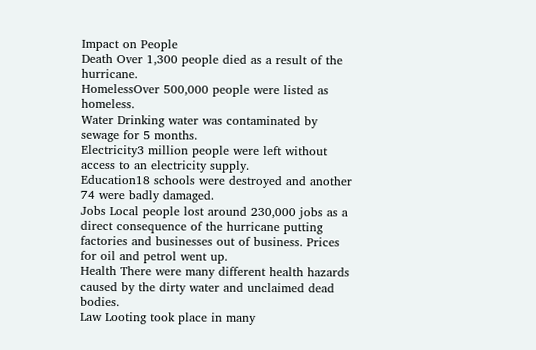Impact on People
Death Over 1,300 people died as a result of the hurricane.
HomelessOver 500,000 people were listed as homeless.
Water Drinking water was contaminated by sewage for 5 months.
Electricity3 million people were left without access to an electricity supply.
Education18 schools were destroyed and another 74 were badly damaged.
Jobs Local people lost around 230,000 jobs as a direct consequence of the hurricane putting factories and businesses out of business. Prices for oil and petrol went up.
Health There were many different health hazards caused by the dirty water and unclaimed dead bodies.
Law Looting took place in many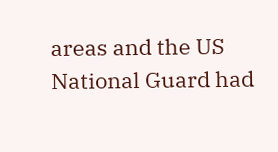areas and the US National Guard had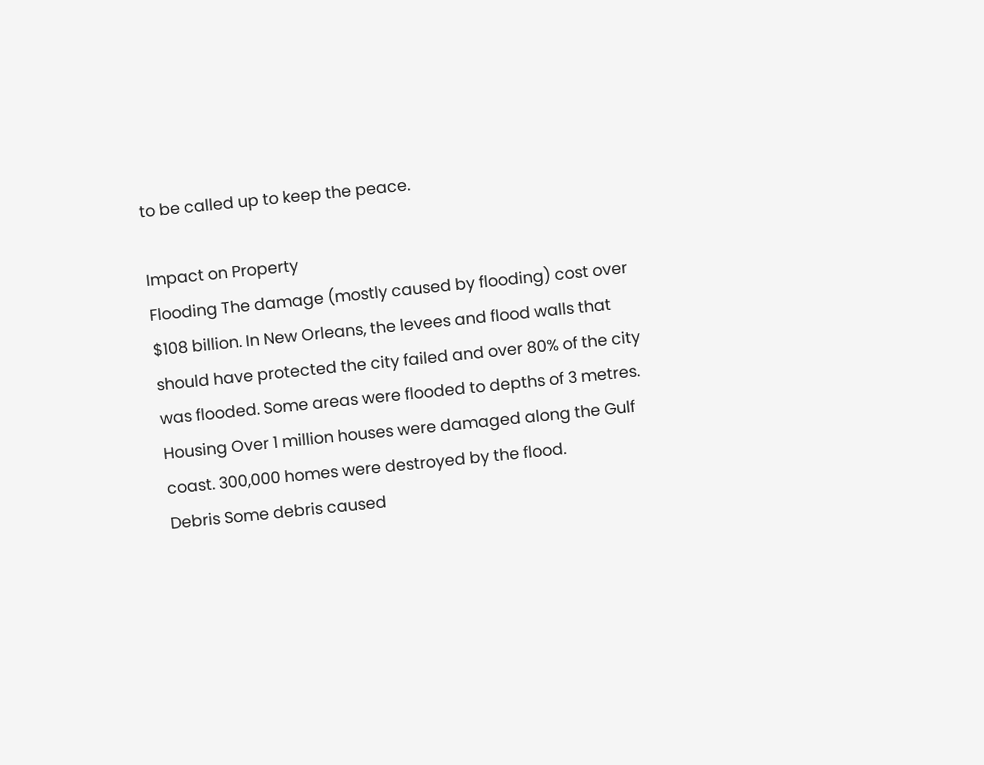to be called up to keep the peace.

Impact on Property
Flooding The damage (mostly caused by flooding) cost over $108 billion. In New Orleans, the levees and flood walls that should have protected the city failed and over 80% of the city was flooded. Some areas were flooded to depths of 3 metres.
Housing Over 1 million houses were damaged along the Gulf coast. 300,000 homes were destroyed by the flood.
Debris Some debris caused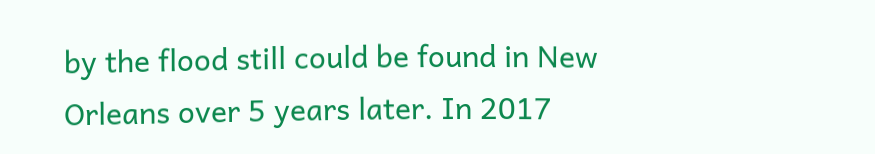by the flood still could be found in New Orleans over 5 years later. In 2017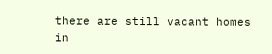there are still vacant homes in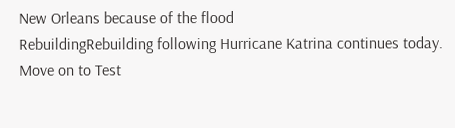New Orleans because of the flood
RebuildingRebuilding following Hurricane Katrina continues today.
Move on to Test